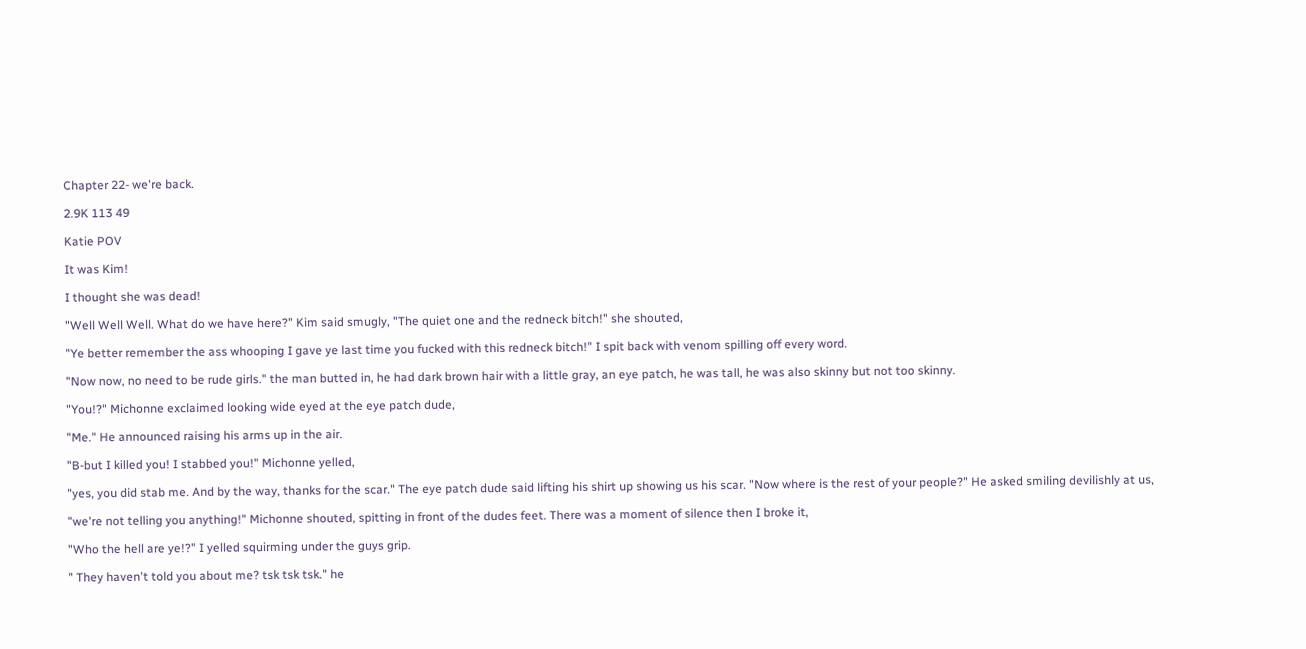Chapter 22- we're back.

2.9K 113 49

Katie POV

It was Kim!

I thought she was dead!

"Well Well Well. What do we have here?" Kim said smugly, "The quiet one and the redneck bitch!" she shouted,

"Ye better remember the ass whooping I gave ye last time you fucked with this redneck bitch!" I spit back with venom spilling off every word.

"Now now, no need to be rude girls." the man butted in, he had dark brown hair with a little gray, an eye patch, he was tall, he was also skinny but not too skinny.

"You!?" Michonne exclaimed looking wide eyed at the eye patch dude,

"Me." He announced raising his arms up in the air.

"B-but I killed you! I stabbed you!" Michonne yelled,

"yes, you did stab me. And by the way, thanks for the scar." The eye patch dude said lifting his shirt up showing us his scar. "Now where is the rest of your people?" He asked smiling devilishly at us,

"we're not telling you anything!" Michonne shouted, spitting in front of the dudes feet. There was a moment of silence then I broke it,

"Who the hell are ye!?" I yelled squirming under the guys grip.

" They haven't told you about me? tsk tsk tsk." he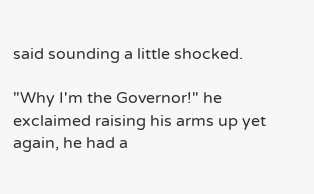said sounding a little shocked.

"Why I'm the Governor!" he exclaimed raising his arms up yet again, he had a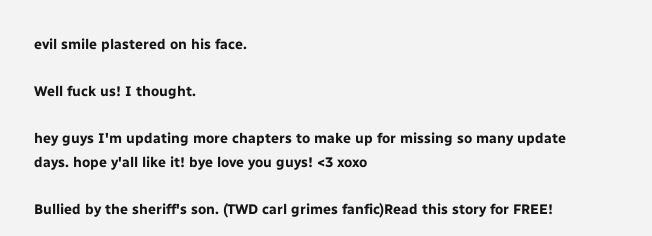evil smile plastered on his face.

Well fuck us! I thought.

hey guys I'm updating more chapters to make up for missing so many update days. hope y'all like it! bye love you guys! <3 xoxo

Bullied by the sheriff's son. (TWD carl grimes fanfic)Read this story for FREE!